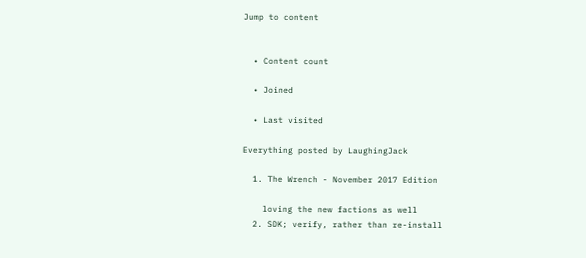Jump to content


  • Content count

  • Joined

  • Last visited

Everything posted by LaughingJack

  1. The Wrench - November 2017 Edition

    loving the new factions as well
  2. SDK; verify, rather than re-install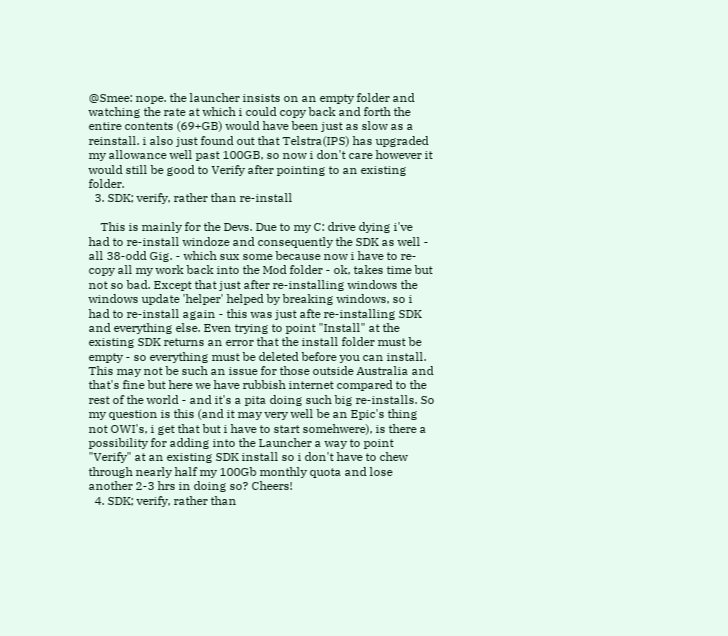@Smee: nope. the launcher insists on an empty folder and watching the rate at which i could copy back and forth the entire contents (69+GB) would have been just as slow as a reinstall. i also just found out that Telstra(IPS) has upgraded my allowance well past 100GB, so now i don't care however it would still be good to Verify after pointing to an existing folder.
  3. SDK; verify, rather than re-install

    This is mainly for the Devs. Due to my C: drive dying i've had to re-install windoze and consequently the SDK as well - all 38-odd Gig. - which sux some because now i have to re-copy all my work back into the Mod folder - ok, takes time but not so bad. Except that just after re-installing windows the windows update 'helper' helped by breaking windows, so i had to re-install again - this was just afte re-installing SDK and everything else. Even trying to point "Install" at the existing SDK returns an error that the install folder must be empty - so everything must be deleted before you can install. This may not be such an issue for those outside Australia and that's fine but here we have rubbish internet compared to the rest of the world - and it's a pita doing such big re-installs. So my question is this (and it may very well be an Epic's thing not OWI's, i get that but i have to start somehwere), is there a possibility for adding into the Launcher a way to point "Verify" at an existing SDK install so i don't have to chew through nearly half my 100Gb monthly quota and lose another 2-3 hrs in doing so? Cheers!
  4. SDK; verify, rather than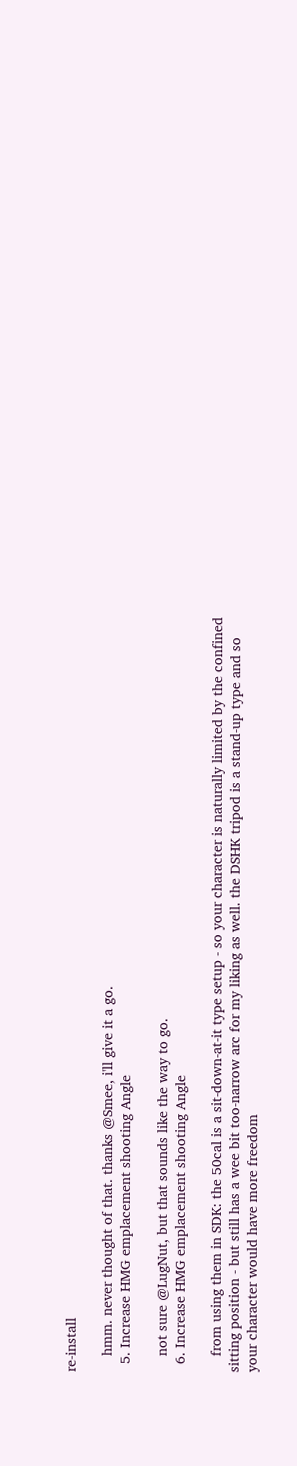re-install

    hmm. never thought of that. thanks @Smee, i'll give it a go.
  5. Increase HMG emplacement shooting Angle

    not sure @LugNut, but that sounds like the way to go.
  6. Increase HMG emplacement shooting Angle

    from using them in SDK: the 50cal is a sit-down-at-it type setup - so your character is naturally limited by the confined sitting position - but still has a wee bit too-narrow arc for my liking as well. the DSHK tripod is a stand-up type and so your character would have more freedom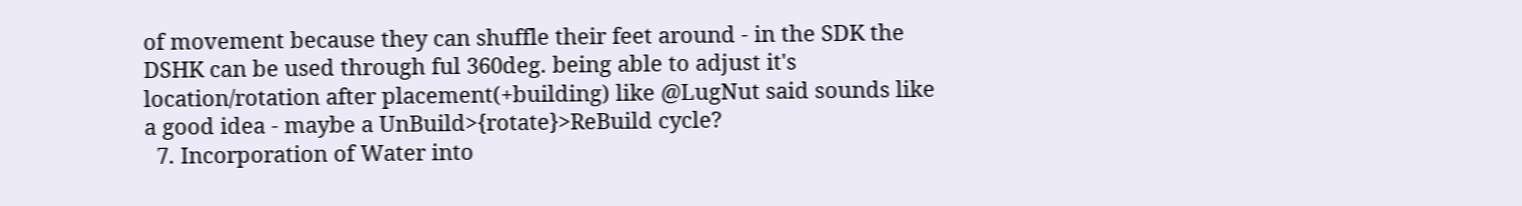of movement because they can shuffle their feet around - in the SDK the DSHK can be used through ful 360deg. being able to adjust it's location/rotation after placement(+building) like @LugNut said sounds like a good idea - maybe a UnBuild>{rotate}>ReBuild cycle?
  7. Incorporation of Water into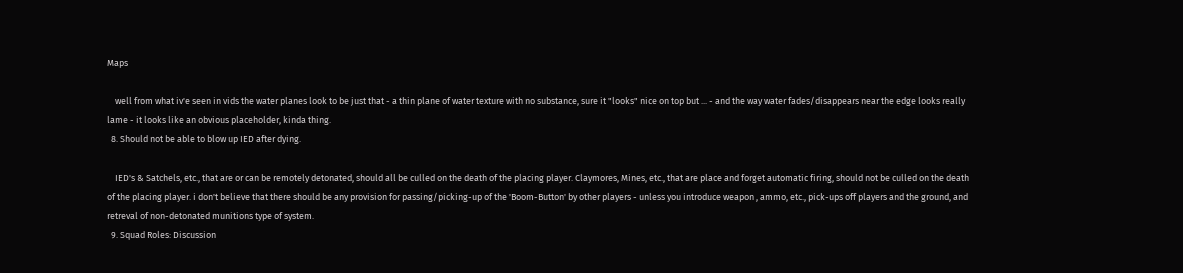Maps

    well from what iv'e seen in vids the water planes look to be just that - a thin plane of water texture with no substance, sure it "looks" nice on top but ... - and the way water fades/disappears near the edge looks really lame - it looks like an obvious placeholder, kinda thing.
  8. Should not be able to blow up IED after dying.

    IED's & Satchels, etc., that are or can be remotely detonated, should all be culled on the death of the placing player. Claymores, Mines, etc., that are place and forget automatic firing, should not be culled on the death of the placing player. i don't believe that there should be any provision for passing/picking-up of the 'Boom-Button' by other players - unless you introduce weapon , ammo, etc., pick-ups off players and the ground, and retreval of non-detonated munitions type of system.
  9. Squad Roles: Discussion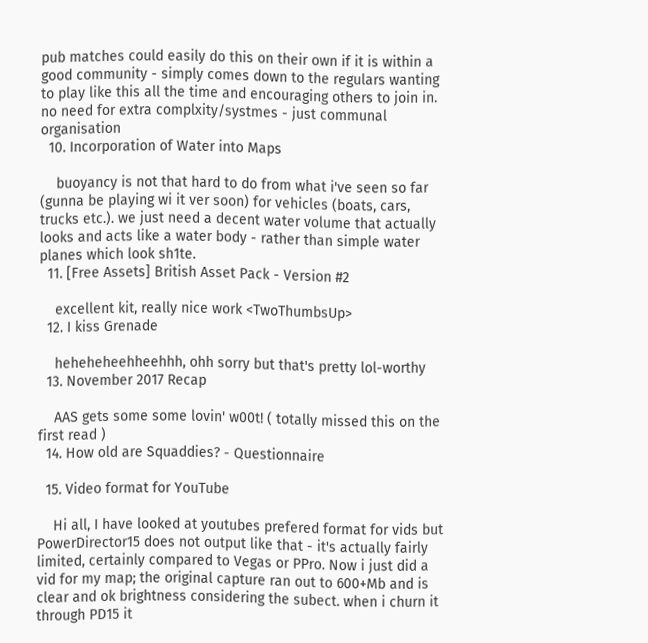pub matches could easily do this on their own if it is within a good community - simply comes down to the regulars wanting to play like this all the time and encouraging others to join in. no need for extra complxity/systmes - just communal organisation
  10. Incorporation of Water into Maps

    buoyancy is not that hard to do from what i've seen so far (gunna be playing wi it ver soon) for vehicles (boats, cars, trucks etc.). we just need a decent water volume that actually looks and acts like a water body - rather than simple water planes which look sh1te.
  11. [Free Assets] British Asset Pack - Version #2

    excellent kit, really nice work <TwoThumbsUp>
  12. I kiss Grenade

    heheheheehheehhh, ohh sorry but that's pretty lol-worthy
  13. November 2017 Recap

    AAS gets some some lovin' w00t! ( totally missed this on the first read )
  14. How old are Squaddies? - Questionnaire

  15. Video format for YouTube

    Hi all, I have looked at youtubes prefered format for vids but PowerDirector15 does not output like that - it's actually fairly limited, certainly compared to Vegas or PPro. Now i just did a vid for my map; the original capture ran out to 600+Mb and is clear and ok brightness considering the subect. when i churn it through PD15 it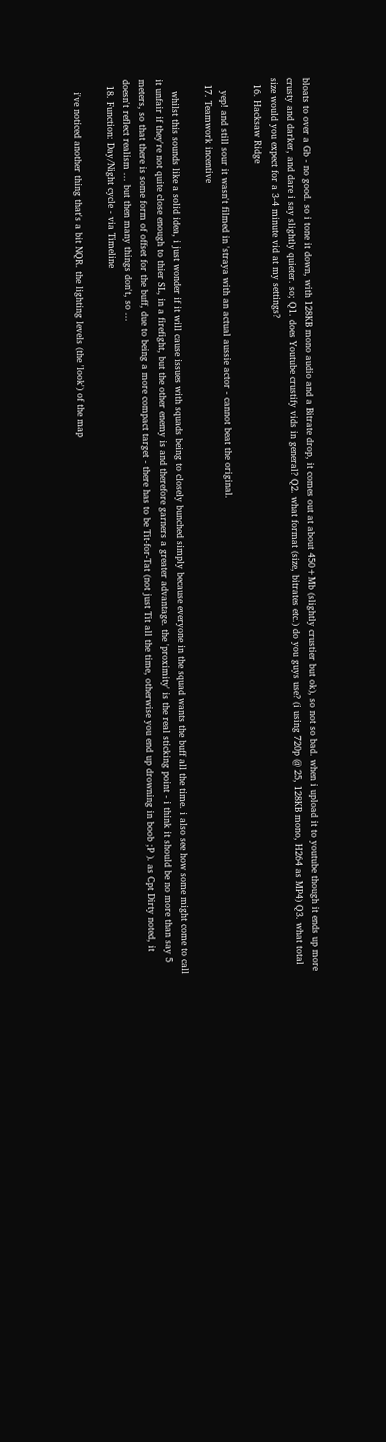bloats to over a Gb - no good. so i tone it down, with 128KB mono audio and a Bitrate drop, it comes out at about 450+Mb (slightly crustier but ok), so not so bad. when i upload it to youtube though it ends up more crusty and darker, and dare i say slightly quieter. so; Q1. does Youtube crustify vids in general? Q2. what format (size, bitrates etc.) do you guys use? (i using 720p @ 25, 128KB mono, H264 as MP4) Q3. what total size would you expect for a 3-4 minute vid at my settings?
  16. Hacksaw Ridge

    yep! and still sour it wasn't filmed in 'straya with an actual aussie actor - cannot beat the original.
  17. Teamwork incentive

    whilst this sounds like a solid idea, i just wonder if it will cause issues with squads being to closely bunched simply because everyone in the squad wants the buff all the time. i also see how some might come to call it unfair if they're not quite close enough to thier SL, in a firefight, but the other enemy is and therefore garners a greater advantage. the 'proximity' is the real sticking point - i think it should be no more than say 5 meters, so that there is some form of offset for the buff, due to being a more compact target - there has to be Tit-for-Tat (not just Tit all the time, otherwise you end up drowning in boob ;P ). as Cpt Dirty noted, it doesn't reflect realism ... but then many things don't, so ...
  18. Function: Day/Night cycle - via Timeline

    i've noticed another thing that's a bit NQR. the lighting levels (the 'look') of the map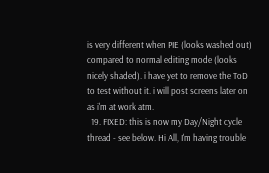is very different when PIE (looks washed out) compared to normal editing mode (looks nicely shaded). i have yet to remove the ToD to test without it. i will post screens later on as i'm at work atm.
  19. FIXED: this is now my Day/Night cycle thread - see below. Hi All, I'm having trouble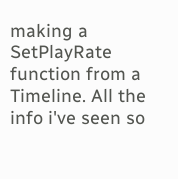making a SetPlayRate function from a Timeline. All the info i've seen so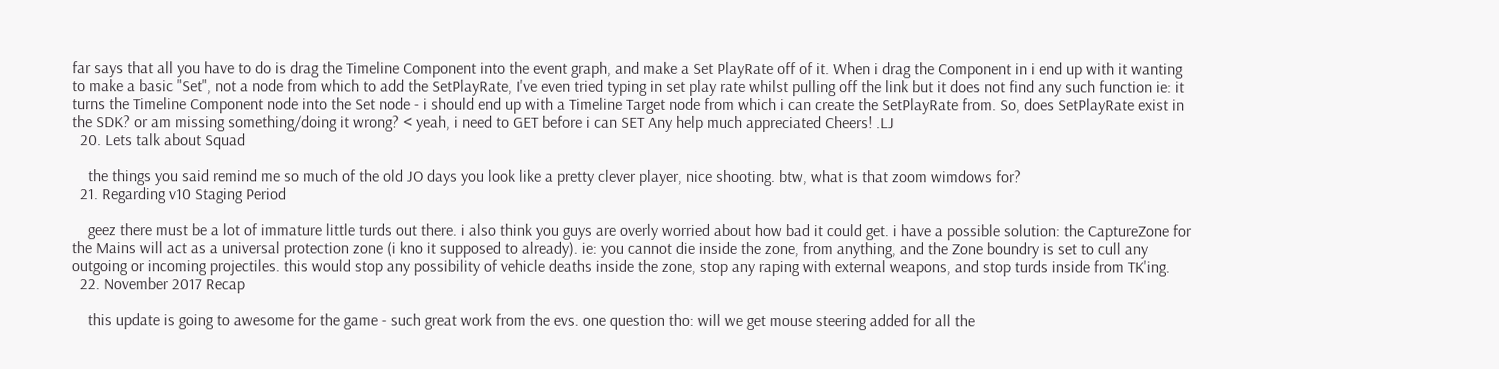far says that all you have to do is drag the Timeline Component into the event graph, and make a Set PlayRate off of it. When i drag the Component in i end up with it wanting to make a basic "Set", not a node from which to add the SetPlayRate, I've even tried typing in set play rate whilst pulling off the link but it does not find any such function ie: it turns the Timeline Component node into the Set node - i should end up with a Timeline Target node from which i can create the SetPlayRate from. So, does SetPlayRate exist in the SDK? or am missing something/doing it wrong? < yeah, i need to GET before i can SET Any help much appreciated Cheers! .LJ
  20. Lets talk about Squad

    the things you said remind me so much of the old JO days you look like a pretty clever player, nice shooting. btw, what is that zoom wimdows for?
  21. Regarding v10 Staging Period

    geez there must be a lot of immature little turds out there. i also think you guys are overly worried about how bad it could get. i have a possible solution: the CaptureZone for the Mains will act as a universal protection zone (i kno it supposed to already). ie: you cannot die inside the zone, from anything, and the Zone boundry is set to cull any outgoing or incoming projectiles. this would stop any possibility of vehicle deaths inside the zone, stop any raping with external weapons, and stop turds inside from TK'ing.
  22. November 2017 Recap

    this update is going to awesome for the game - such great work from the evs. one question tho: will we get mouse steering added for all the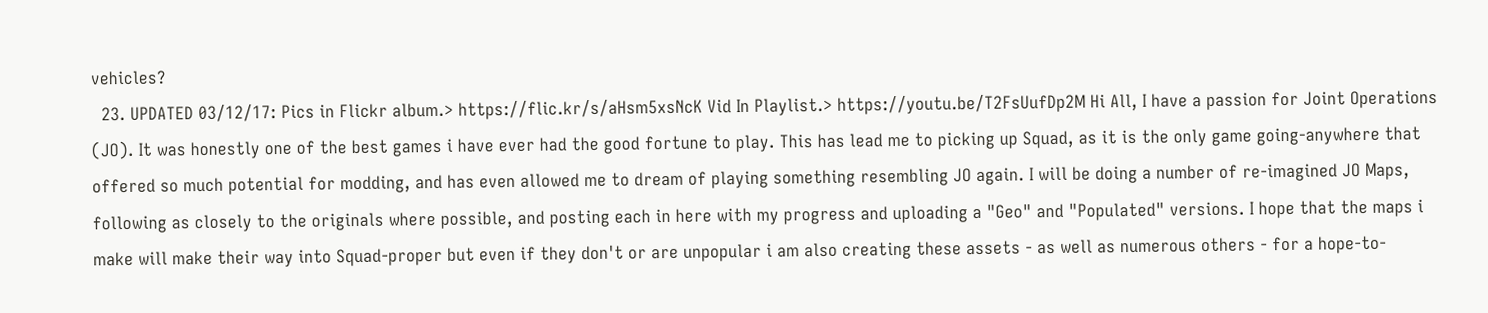vehicles?
  23. UPDATED 03/12/17: Pics in Flickr album.> https://flic.kr/s/aHsm5xsNcK Vid In Playlist.> https://youtu.be/T2FsUufDp2M Hi All, I have a passion for Joint Operations (JO). It was honestly one of the best games i have ever had the good fortune to play. This has lead me to picking up Squad, as it is the only game going-anywhere that offered so much potential for modding, and has even allowed me to dream of playing something resembling JO again. I will be doing a number of re-imagined JO Maps, following as closely to the originals where possible, and posting each in here with my progress and uploading a "Geo" and "Populated" versions. I hope that the maps i make will make their way into Squad-proper but even if they don't or are unpopular i am also creating these assets - as well as numerous others - for a hope-to-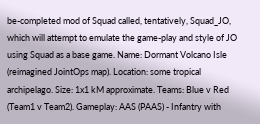be-completed mod of Squad called, tentatively, Squad_JO, which will attempt to emulate the game-play and style of JO using Squad as a base game. Name: Dormant Volcano Isle (reimagined JointOps map). Location: some tropical archipelago. Size: 1x1 kM approximate. Teams: Blue v Red (Team1 v Team2). Gameplay: AAS (PAAS) - Infantry with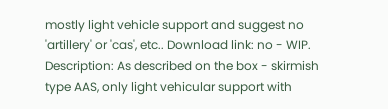mostly light vehicle support and suggest no 'artillery' or 'cas', etc.. Download link: no - WIP. Description: As described on the box - skirmish type AAS, only light vehicular support with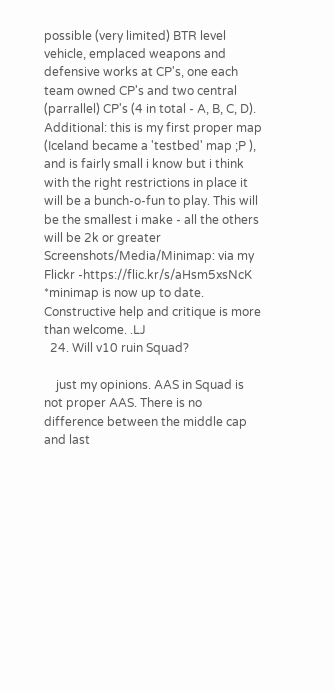possible (very limited) BTR level vehicle, emplaced weapons and defensive works at CP's, one each team owned CP's and two central (parrallel) CP's (4 in total - A, B, C, D). Additional: this is my first proper map (Iceland became a 'testbed' map ;P ), and is fairly small i know but i think with the right restrictions in place it will be a bunch-o-fun to play. This will be the smallest i make - all the others will be 2k or greater Screenshots/Media/Minimap: via my Flickr -https://flic.kr/s/aHsm5xsNcK *minimap is now up to date. Constructive help and critique is more than welcome. .LJ
  24. Will v10 ruin Squad?

    just my opinions. AAS in Squad is not proper AAS. There is no difference between the middle cap and last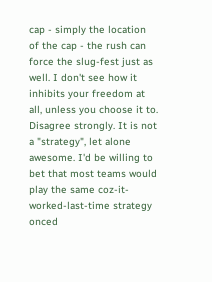cap - simply the location of the cap - the rush can force the slug-fest just as well. I don't see how it inhibits your freedom at all, unless you choose it to. Disagree strongly. It is not a "strategy", let alone awesome. I'd be willing to bet that most teams would play the same coz-it-worked-last-time strategy onced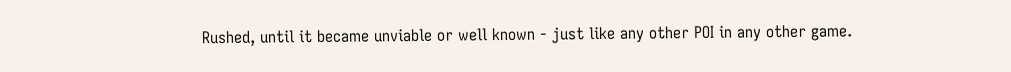Rushed, until it became unviable or well known - just like any other POI in any other game.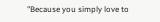"Because you simply love to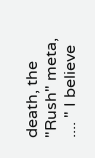death, the "Rush" meta, .... " I believe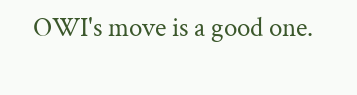OWI's move is a good one.